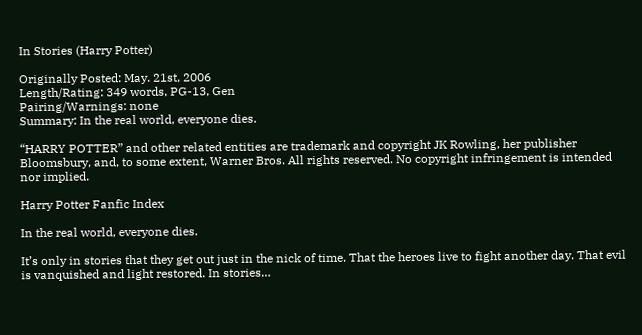In Stories (Harry Potter)

Originally Posted: May. 21st, 2006
Length/Rating: 349 words, PG-13, Gen
Pairing/Warnings: none
Summary: In the real world, everyone dies.

“HARRY POTTER” and other related entities are trademark and copyright JK Rowling, her publisher Bloomsbury, and, to some extent, Warner Bros. All rights reserved. No copyright infringement is intended nor implied.

Harry Potter Fanfic Index

In the real world, everyone dies.

It’s only in stories that they get out just in the nick of time. That the heroes live to fight another day. That evil is vanquished and light restored. In stories…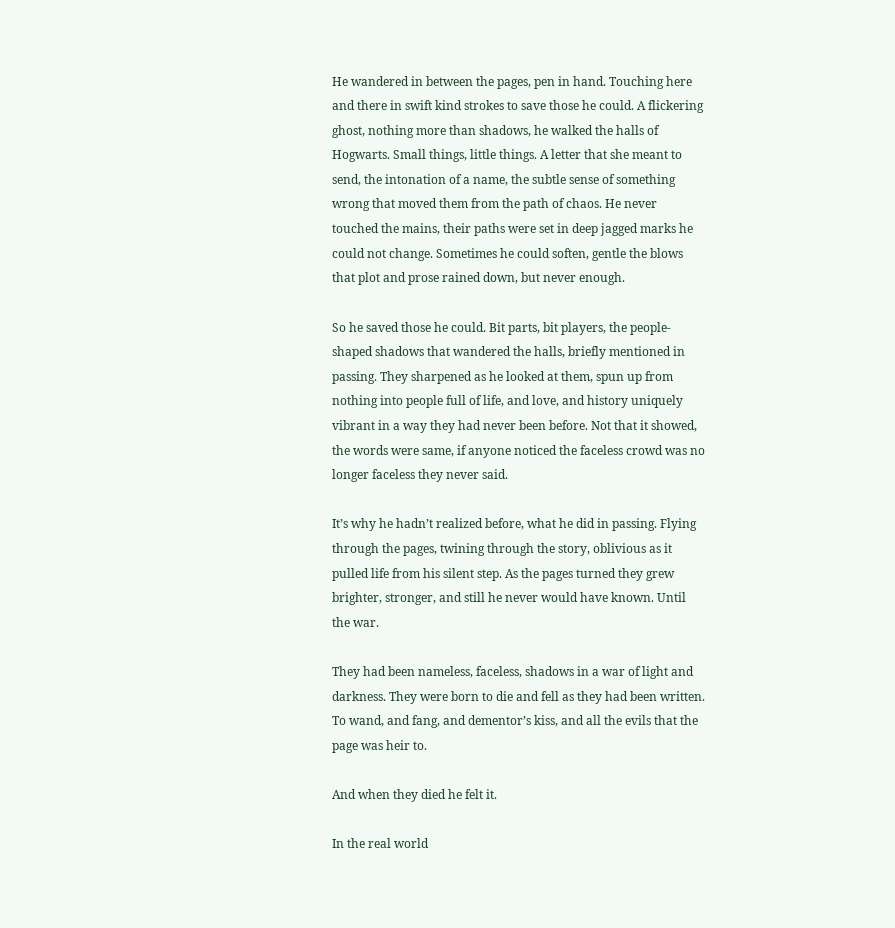He wandered in between the pages, pen in hand. Touching here and there in swift kind strokes to save those he could. A flickering ghost, nothing more than shadows, he walked the halls of Hogwarts. Small things, little things. A letter that she meant to send, the intonation of a name, the subtle sense of something wrong that moved them from the path of chaos. He never touched the mains, their paths were set in deep jagged marks he could not change. Sometimes he could soften, gentle the blows that plot and prose rained down, but never enough.

So he saved those he could. Bit parts, bit players, the people-shaped shadows that wandered the halls, briefly mentioned in passing. They sharpened as he looked at them, spun up from nothing into people full of life, and love, and history uniquely vibrant in a way they had never been before. Not that it showed, the words were same, if anyone noticed the faceless crowd was no longer faceless they never said.

It’s why he hadn’t realized before, what he did in passing. Flying through the pages, twining through the story, oblivious as it pulled life from his silent step. As the pages turned they grew brighter, stronger, and still he never would have known. Until the war.

They had been nameless, faceless, shadows in a war of light and darkness. They were born to die and fell as they had been written. To wand, and fang, and dementor’s kiss, and all the evils that the page was heir to.

And when they died he felt it.

In the real world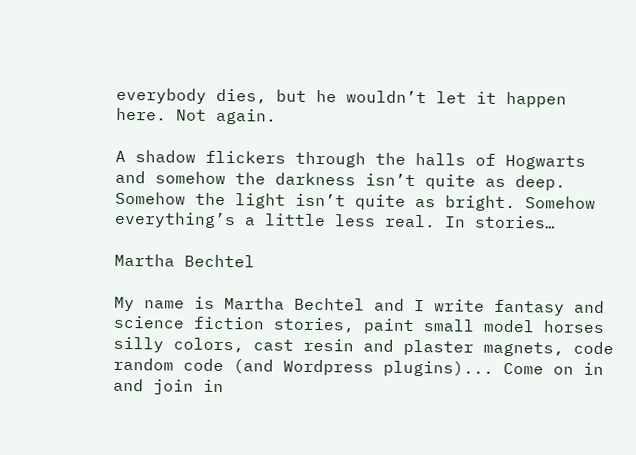everybody dies, but he wouldn’t let it happen here. Not again.

A shadow flickers through the halls of Hogwarts and somehow the darkness isn’t quite as deep. Somehow the light isn’t quite as bright. Somehow everything’s a little less real. In stories…

Martha Bechtel

My name is Martha Bechtel and I write fantasy and science fiction stories, paint small model horses silly colors, cast resin and plaster magnets, code random code (and Wordpress plugins)... Come on in and join in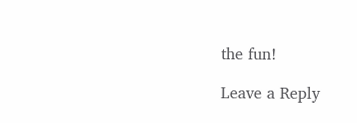the fun!

Leave a Reply